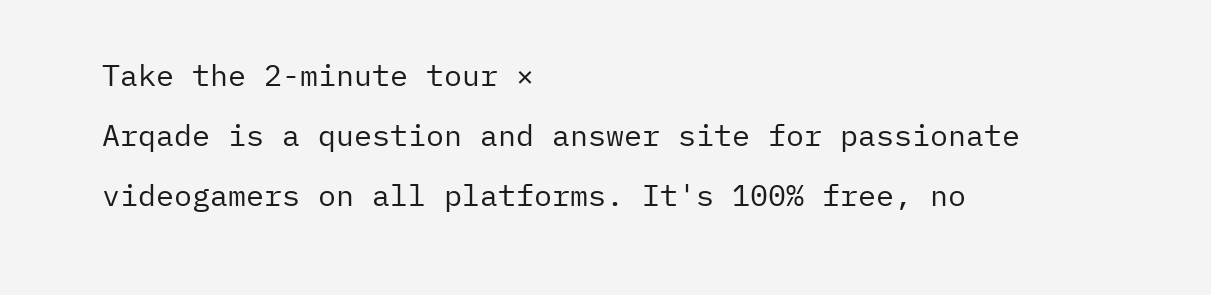Take the 2-minute tour ×
Arqade is a question and answer site for passionate videogamers on all platforms. It's 100% free, no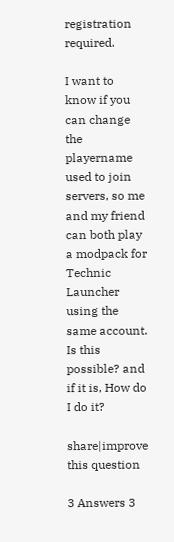registration required.

I want to know if you can change the playername used to join servers, so me and my friend can both play a modpack for Technic Launcher using the same account. Is this possible? and if it is, How do I do it?

share|improve this question

3 Answers 3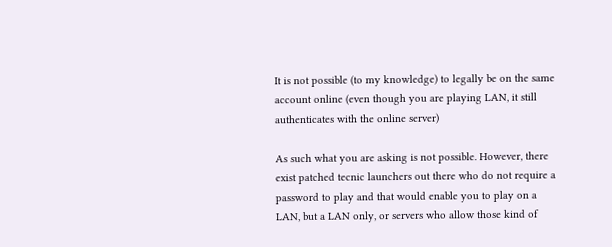It is not possible (to my knowledge) to legally be on the same account online (even though you are playing LAN, it still authenticates with the online server)

As such what you are asking is not possible. However, there exist patched tecnic launchers out there who do not require a password to play and that would enable you to play on a LAN, but a LAN only, or servers who allow those kind of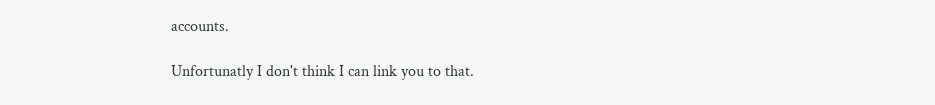accounts.

Unfortunatly I don't think I can link you to that.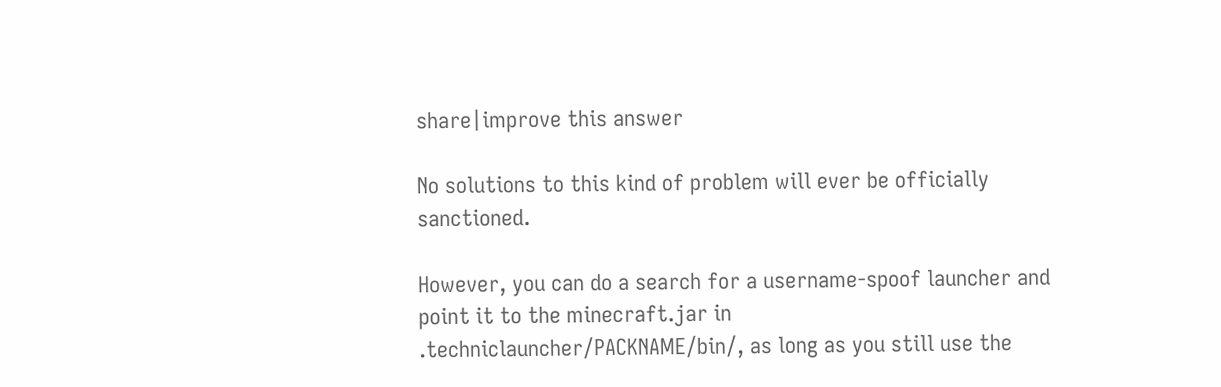share|improve this answer

No solutions to this kind of problem will ever be officially sanctioned.

However, you can do a search for a username-spoof launcher and point it to the minecraft.jar in .techniclauncher/PACKNAME/bin/, as long as you still use the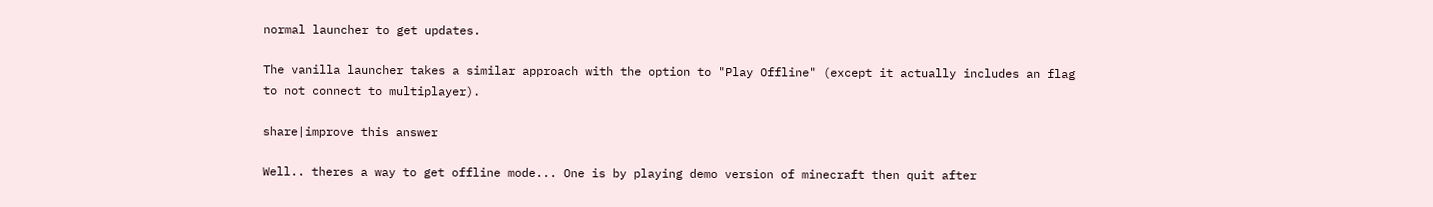normal launcher to get updates.

The vanilla launcher takes a similar approach with the option to "Play Offline" (except it actually includes an flag to not connect to multiplayer).

share|improve this answer

Well.. theres a way to get offline mode... One is by playing demo version of minecraft then quit after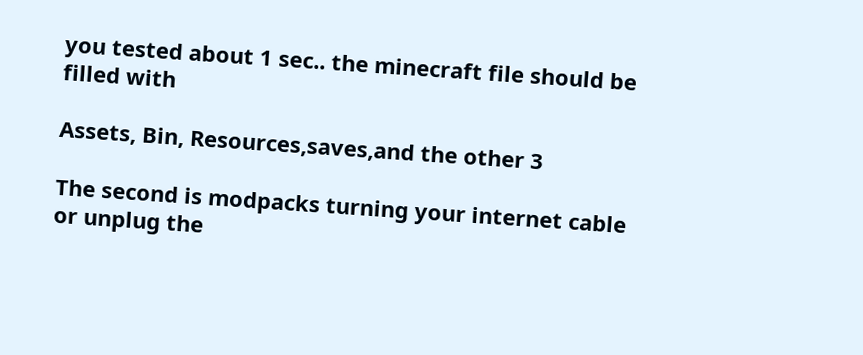you tested about 1 sec.. the minecraft file should be filled with

Assets, Bin, Resources,saves,and the other 3

The second is modpacks turning your internet cable or unplug the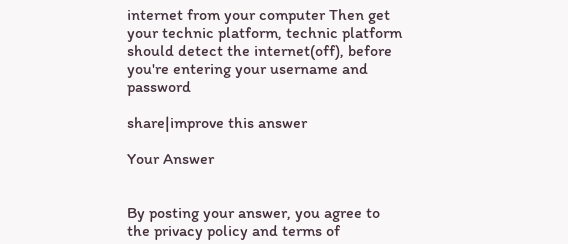internet from your computer Then get your technic platform, technic platform should detect the internet(off), before you're entering your username and password

share|improve this answer

Your Answer


By posting your answer, you agree to the privacy policy and terms of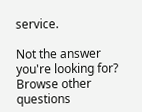service.

Not the answer you're looking for? Browse other questions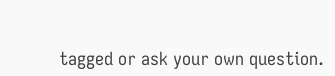tagged or ask your own question.